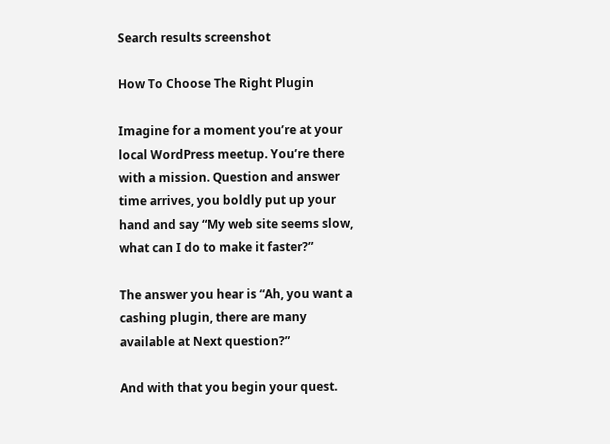Search results screenshot

How To Choose The Right Plugin

Imagine for a moment you’re at your local WordPress meetup. You’re there with a mission. Question and answer time arrives, you boldly put up your hand and say “My web site seems slow, what can I do to make it faster?”

The answer you hear is “Ah, you want a cashing plugin, there are many available at Next question?”

And with that you begin your quest.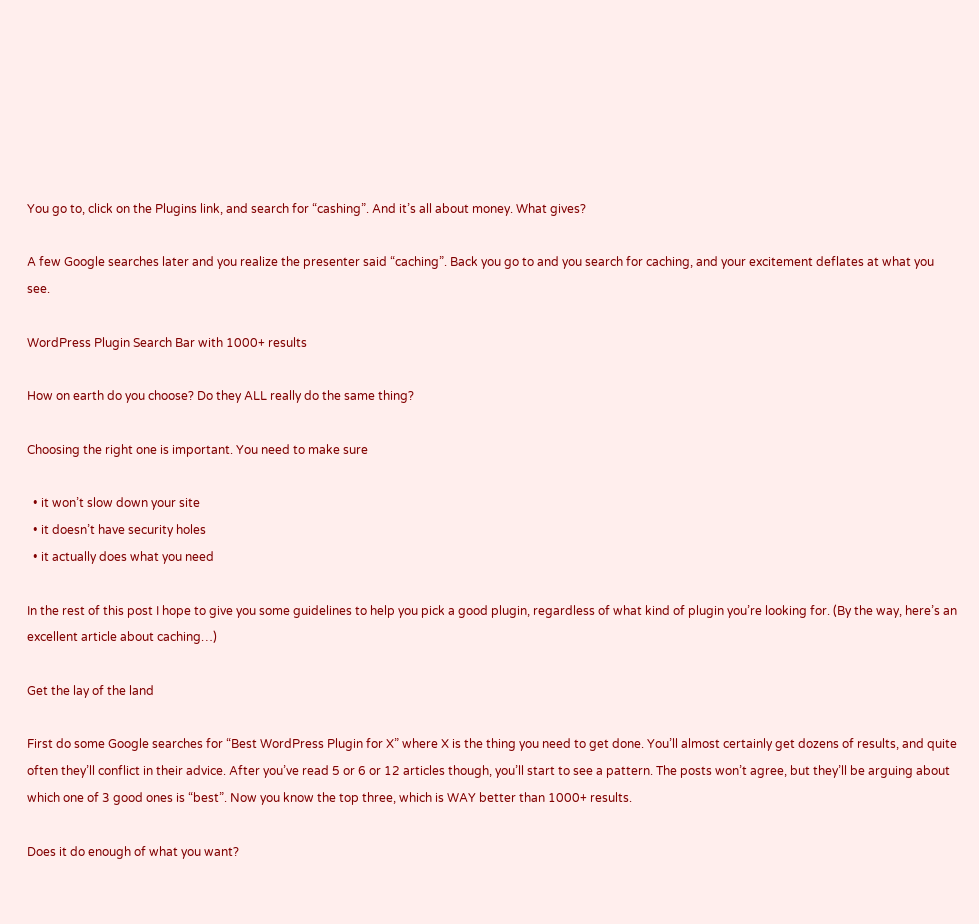You go to, click on the Plugins link, and search for “cashing”. And it’s all about money. What gives?

A few Google searches later and you realize the presenter said “caching”. Back you go to and you search for caching, and your excitement deflates at what you see.

WordPress Plugin Search Bar with 1000+ results

How on earth do you choose? Do they ALL really do the same thing?

Choosing the right one is important. You need to make sure

  • it won’t slow down your site
  • it doesn’t have security holes
  • it actually does what you need

In the rest of this post I hope to give you some guidelines to help you pick a good plugin, regardless of what kind of plugin you’re looking for. (By the way, here’s an excellent article about caching…)

Get the lay of the land

First do some Google searches for “Best WordPress Plugin for X” where X is the thing you need to get done. You’ll almost certainly get dozens of results, and quite often they’ll conflict in their advice. After you’ve read 5 or 6 or 12 articles though, you’ll start to see a pattern. The posts won’t agree, but they’ll be arguing about which one of 3 good ones is “best”. Now you know the top three, which is WAY better than 1000+ results.

Does it do enough of what you want?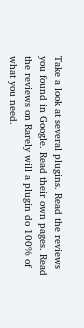Take a look at several plugins. Read the reviews you found in Google. Read their own pages. Read the reviews on Rarely will a plugin do 100% of what you need.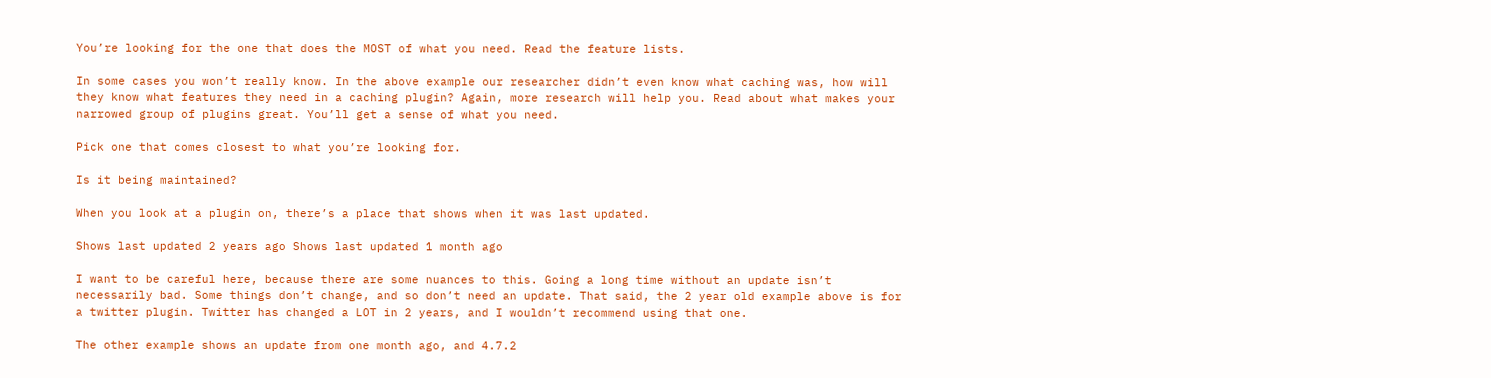You’re looking for the one that does the MOST of what you need. Read the feature lists.

In some cases you won’t really know. In the above example our researcher didn’t even know what caching was, how will they know what features they need in a caching plugin? Again, more research will help you. Read about what makes your narrowed group of plugins great. You’ll get a sense of what you need.

Pick one that comes closest to what you’re looking for.

Is it being maintained?

When you look at a plugin on, there’s a place that shows when it was last updated.

Shows last updated 2 years ago Shows last updated 1 month ago

I want to be careful here, because there are some nuances to this. Going a long time without an update isn’t necessarily bad. Some things don’t change, and so don’t need an update. That said, the 2 year old example above is for a twitter plugin. Twitter has changed a LOT in 2 years, and I wouldn’t recommend using that one.

The other example shows an update from one month ago, and 4.7.2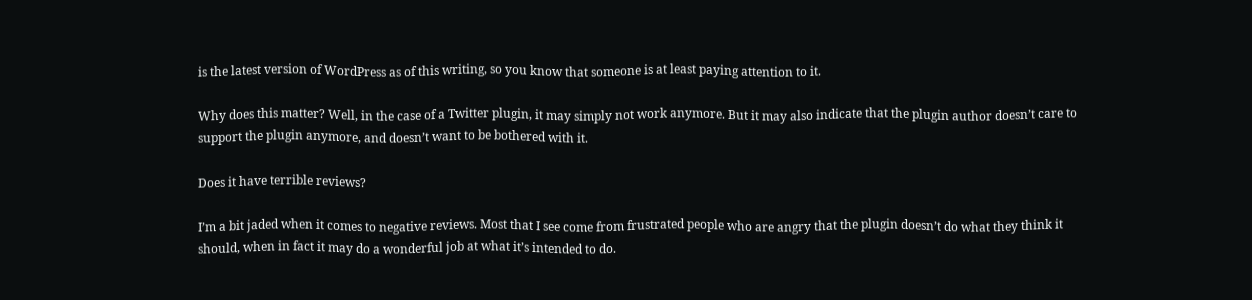is the latest version of WordPress as of this writing, so you know that someone is at least paying attention to it.

Why does this matter? Well, in the case of a Twitter plugin, it may simply not work anymore. But it may also indicate that the plugin author doesn’t care to support the plugin anymore, and doesn’t want to be bothered with it.

Does it have terrible reviews?

I’m a bit jaded when it comes to negative reviews. Most that I see come from frustrated people who are angry that the plugin doesn’t do what they think it should, when in fact it may do a wonderful job at what it’s intended to do.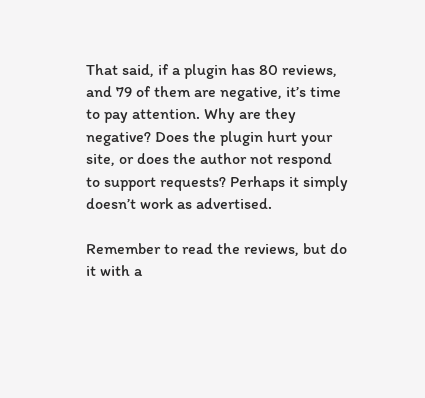That said, if a plugin has 80 reviews, and 79 of them are negative, it’s time to pay attention. Why are they negative? Does the plugin hurt your site, or does the author not respond to support requests? Perhaps it simply doesn’t work as advertised.

Remember to read the reviews, but do it with a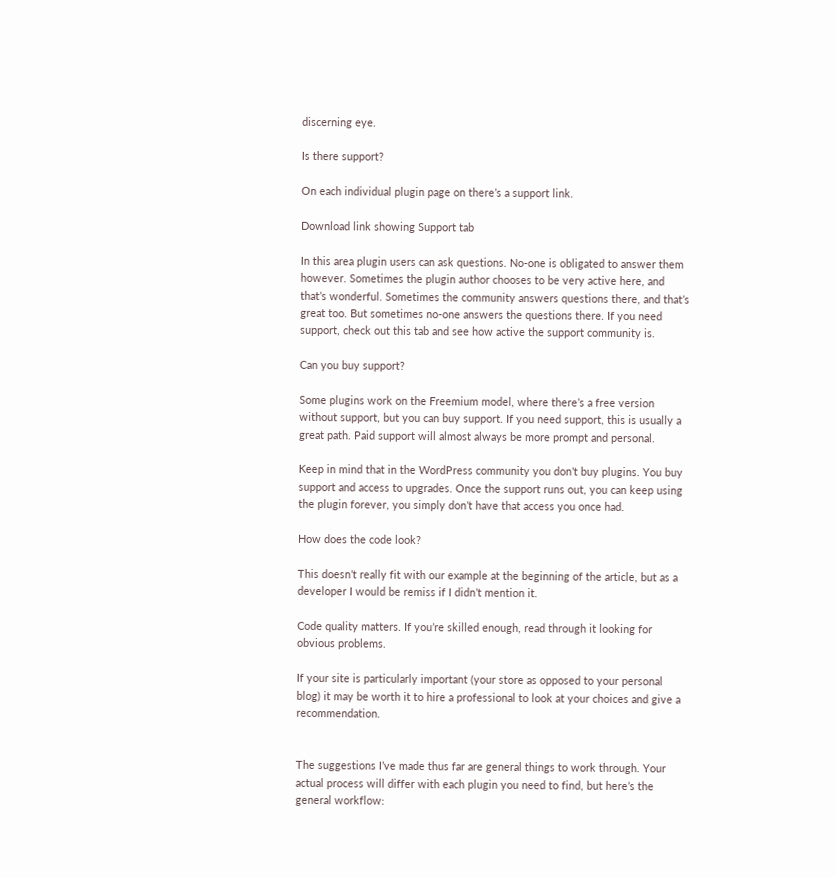discerning eye.

Is there support?

On each individual plugin page on there’s a support link.

Download link showing Support tab

In this area plugin users can ask questions. No-one is obligated to answer them however. Sometimes the plugin author chooses to be very active here, and that’s wonderful. Sometimes the community answers questions there, and that’s great too. But sometimes no-one answers the questions there. If you need support, check out this tab and see how active the support community is.

Can you buy support?

Some plugins work on the Freemium model, where there’s a free version without support, but you can buy support. If you need support, this is usually a great path. Paid support will almost always be more prompt and personal.

Keep in mind that in the WordPress community you don’t buy plugins. You buy support and access to upgrades. Once the support runs out, you can keep using the plugin forever, you simply don’t have that access you once had.

How does the code look?

This doesn’t really fit with our example at the beginning of the article, but as a developer I would be remiss if I didn’t mention it.

Code quality matters. If you’re skilled enough, read through it looking for obvious problems.

If your site is particularly important (your store as opposed to your personal blog) it may be worth it to hire a professional to look at your choices and give a recommendation.


The suggestions I’ve made thus far are general things to work through. Your actual process will differ with each plugin you need to find, but here’s the general workflow: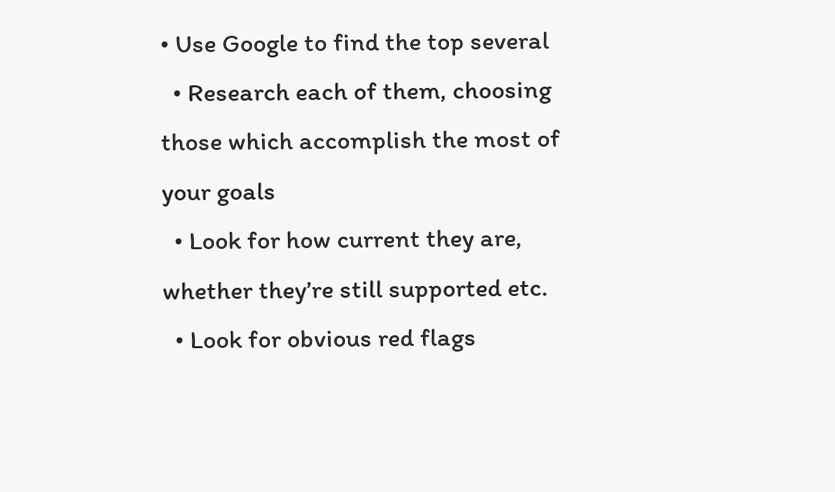• Use Google to find the top several
  • Research each of them, choosing those which accomplish the most of your goals
  • Look for how current they are, whether they’re still supported etc.
  • Look for obvious red flags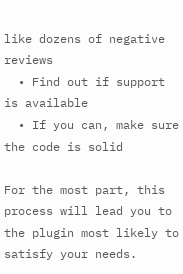like dozens of negative reviews
  • Find out if support is available
  • If you can, make sure the code is solid

For the most part, this process will lead you to the plugin most likely to satisfy your needs.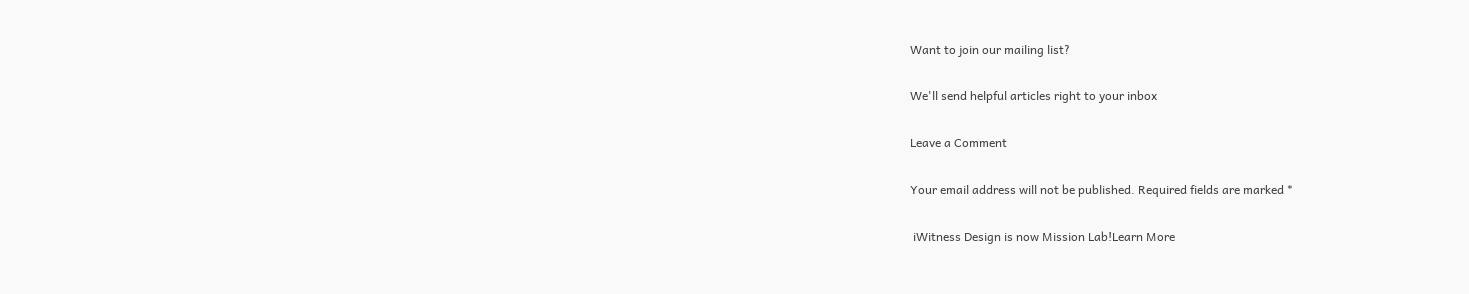Want to join our mailing list?

We'll send helpful articles right to your inbox

Leave a Comment

Your email address will not be published. Required fields are marked *

 iWitness Design is now Mission Lab!Learn More